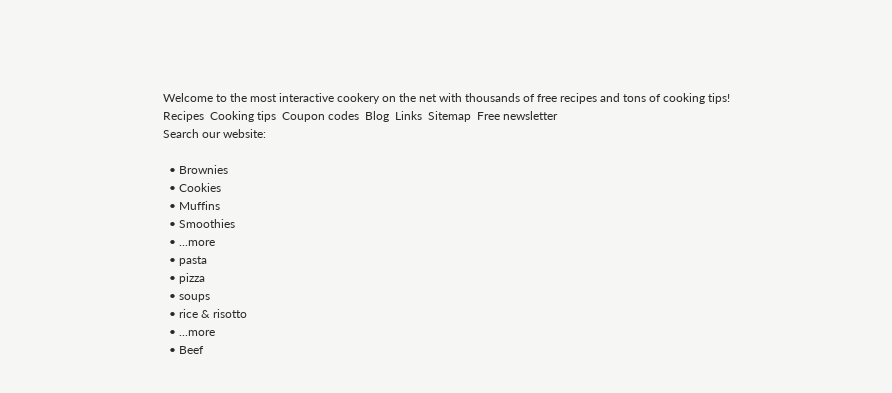Welcome to the most interactive cookery on the net with thousands of free recipes and tons of cooking tips!
Recipes  Cooking tips  Coupon codes  Blog  Links  Sitemap  Free newsletter
Search our website:

  • Brownies
  • Cookies
  • Muffins
  • Smoothies
  • ...more
  • pasta
  • pizza
  • soups
  • rice & risotto
  • ...more
  • Beef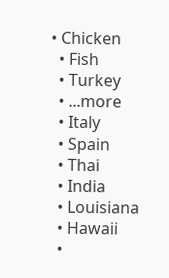• Chicken
  • Fish
  • Turkey
  • ...more
  • Italy
  • Spain
  • Thai
  • India
  • Louisiana
  • Hawaii
  •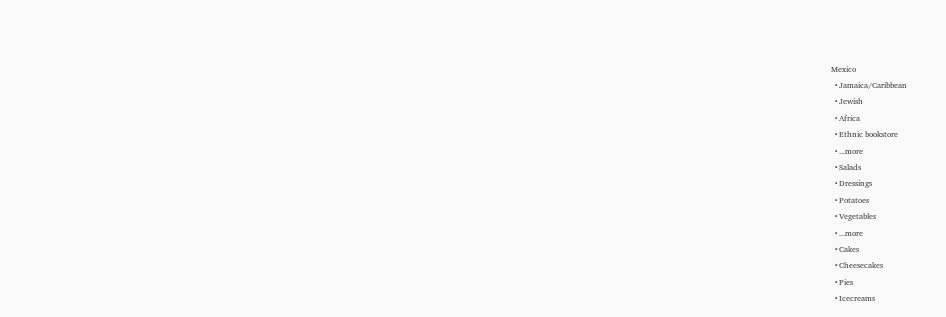Mexico
  • Jamaica/Caribbean
  • Jewish
  • Africa
  • Ethnic bookstore
  • ...more
  • Salads
  • Dressings
  • Potatoes
  • Vegetables
  • ...more
  • Cakes
  • Cheesecakes
  • Pies
  • Icecreams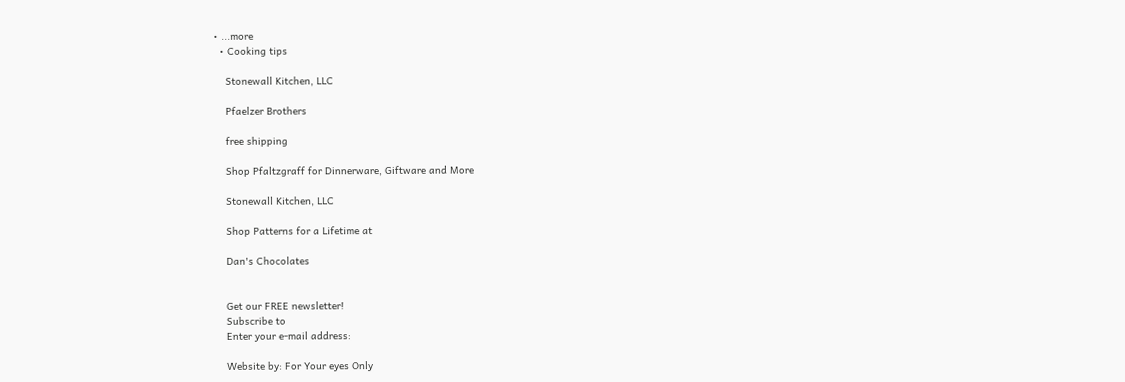• ...more
  • Cooking tips

    Stonewall Kitchen, LLC

    Pfaelzer Brothers

    free shipping

    Shop Pfaltzgraff for Dinnerware, Giftware and More

    Stonewall Kitchen, LLC

    Shop Patterns for a Lifetime at

    Dan's Chocolates


    Get our FREE newsletter!
    Subscribe to
    Enter your e-mail address:

    Website by: For Your eyes Only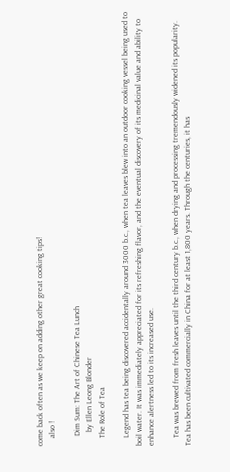come back often as we keep on adding other great cooking tips!
    also !

     Dim Sum: The Art of Chinese Tea Lunch
       by Ellen Leong Blonder
    The Role of Tea

    Legend has tea being discovered accidentally around 3000 b.c., when tea leaves blew into an outdoor cooking vessel being used to boil water. It was immediately appreciated for its refreshing flavor, and the eventual discovery of its medicinal value and ability to enhance alertness led to its increased use.

    Tea was brewed from fresh leaves until the third century b.c., when drying and processing tremendously widened its popularity. Tea has been cultivated commercially in China for at least 1,800 years. Through the centuries, it has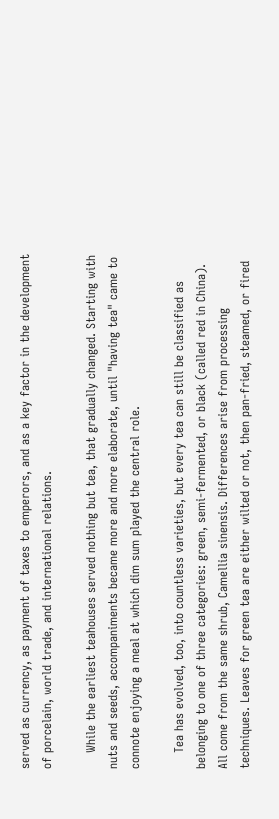served as currency, as payment of taxes to emperors, and as a key factor in the development of porcelain, world trade, and international relations.

    While the earliest teahouses served nothing but tea, that gradually changed. Starting with nuts and seeds, accompaniments became more and more elaborate, until "having tea" came to connote enjoying a meal at which dim sum played the central role.

    Tea has evolved, too, into countless varieties, but every tea can still be classified as belonging to one of three categories: green, semi-fermented, or black (called red in China). All come from the same shrub, Camellia sinensis. Differences arise from processing techniques. Leaves for green tea are either wilted or not, then pan-fried, steamed, or fired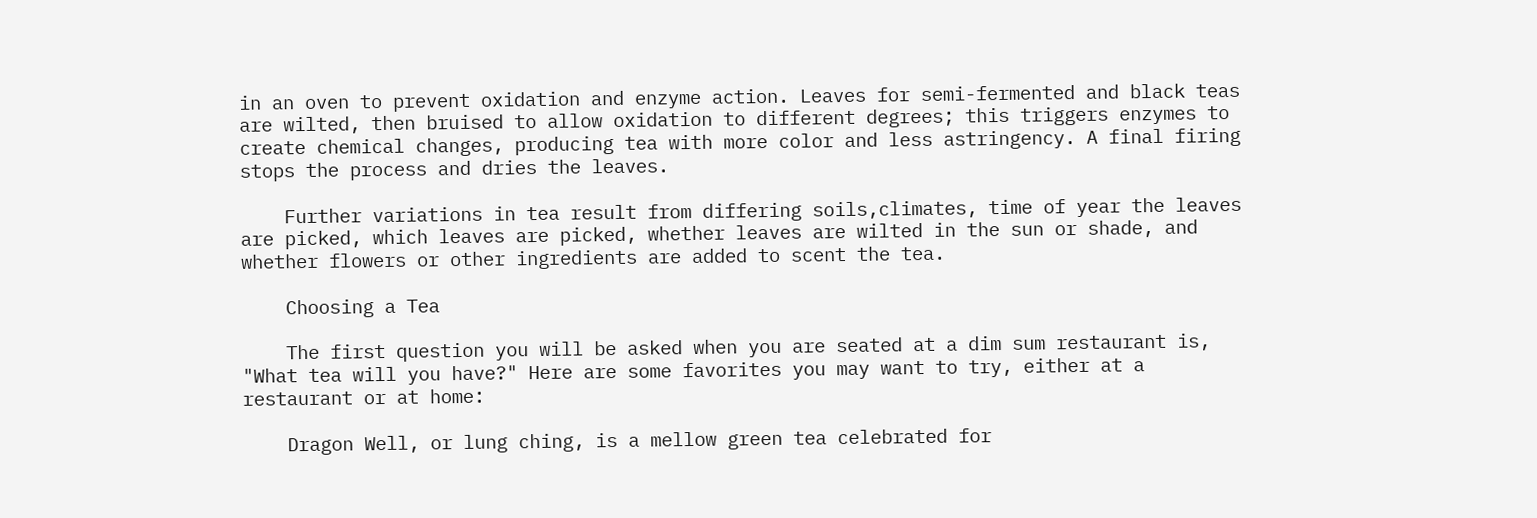in an oven to prevent oxidation and enzyme action. Leaves for semi-fermented and black teas are wilted, then bruised to allow oxidation to different degrees; this triggers enzymes to create chemical changes, producing tea with more color and less astringency. A final firing stops the process and dries the leaves.

    Further variations in tea result from differing soils,climates, time of year the leaves are picked, which leaves are picked, whether leaves are wilted in the sun or shade, and whether flowers or other ingredients are added to scent the tea.

    Choosing a Tea

    The first question you will be asked when you are seated at a dim sum restaurant is, "What tea will you have?" Here are some favorites you may want to try, either at a restaurant or at home:

    Dragon Well, or lung ching, is a mellow green tea celebrated for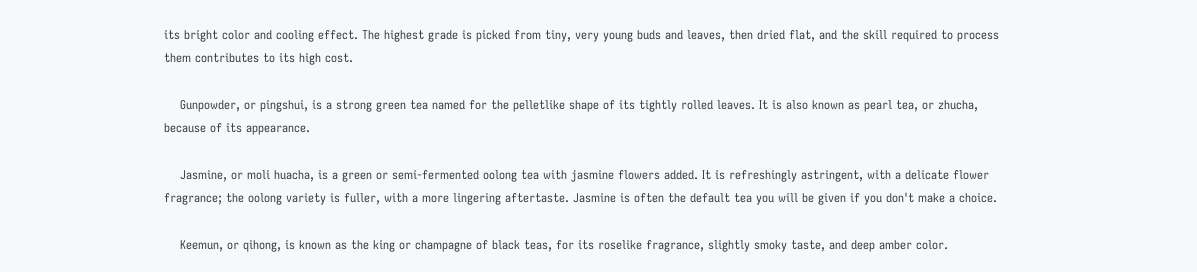its bright color and cooling effect. The highest grade is picked from tiny, very young buds and leaves, then dried flat, and the skill required to process them contributes to its high cost.

    Gunpowder, or pingshui, is a strong green tea named for the pelletlike shape of its tightly rolled leaves. It is also known as pearl tea, or zhucha, because of its appearance.

    Jasmine, or moli huacha, is a green or semi-fermented oolong tea with jasmine flowers added. It is refreshingly astringent, with a delicate flower fragrance; the oolong variety is fuller, with a more lingering aftertaste. Jasmine is often the default tea you will be given if you don't make a choice.

    Keemun, or qihong, is known as the king or champagne of black teas, for its roselike fragrance, slightly smoky taste, and deep amber color.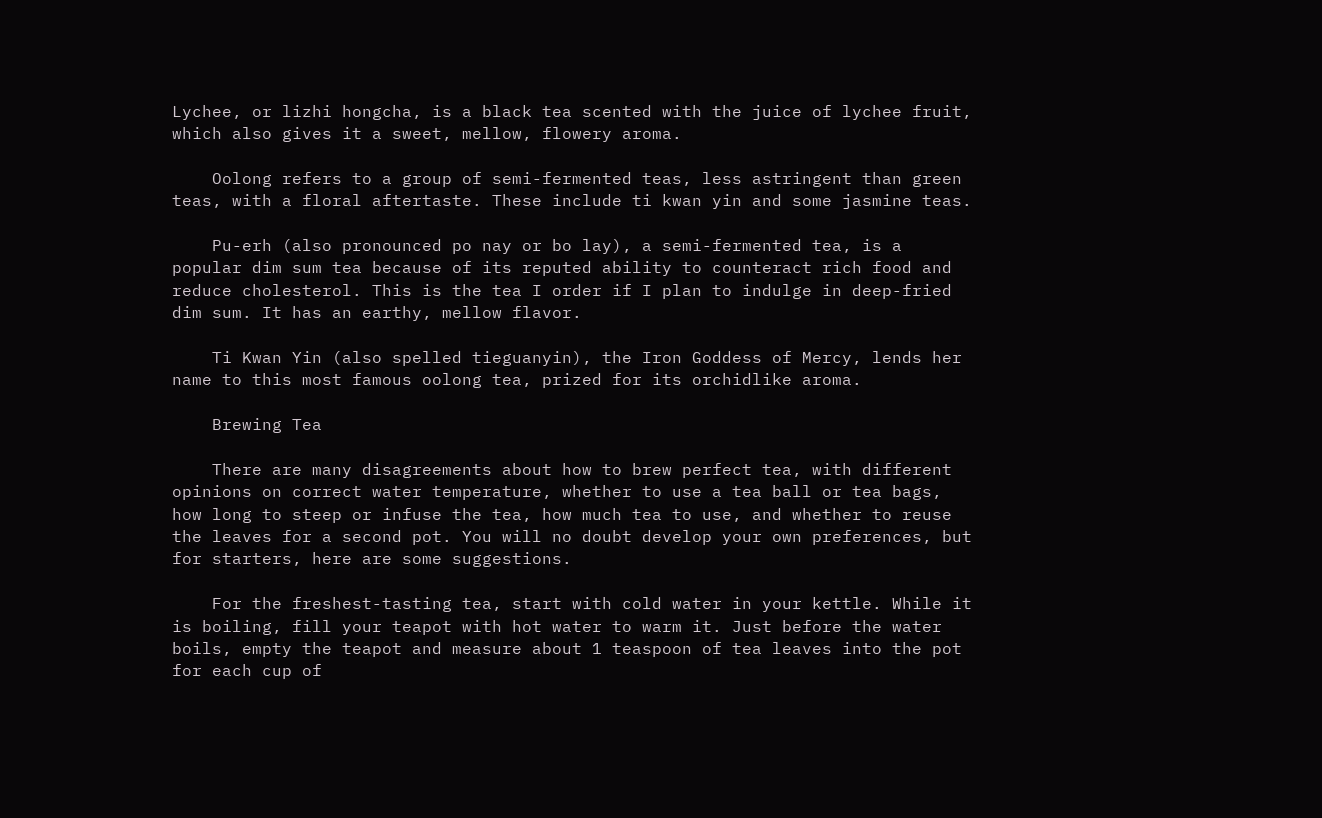Lychee, or lizhi hongcha, is a black tea scented with the juice of lychee fruit, which also gives it a sweet, mellow, flowery aroma.

    Oolong refers to a group of semi-fermented teas, less astringent than green teas, with a floral aftertaste. These include ti kwan yin and some jasmine teas.

    Pu-erh (also pronounced po nay or bo lay), a semi-fermented tea, is a popular dim sum tea because of its reputed ability to counteract rich food and reduce cholesterol. This is the tea I order if I plan to indulge in deep-fried dim sum. It has an earthy, mellow flavor.

    Ti Kwan Yin (also spelled tieguanyin), the Iron Goddess of Mercy, lends her name to this most famous oolong tea, prized for its orchidlike aroma.

    Brewing Tea

    There are many disagreements about how to brew perfect tea, with different opinions on correct water temperature, whether to use a tea ball or tea bags, how long to steep or infuse the tea, how much tea to use, and whether to reuse the leaves for a second pot. You will no doubt develop your own preferences, but for starters, here are some suggestions.

    For the freshest-tasting tea, start with cold water in your kettle. While it is boiling, fill your teapot with hot water to warm it. Just before the water boils, empty the teapot and measure about 1 teaspoon of tea leaves into the pot for each cup of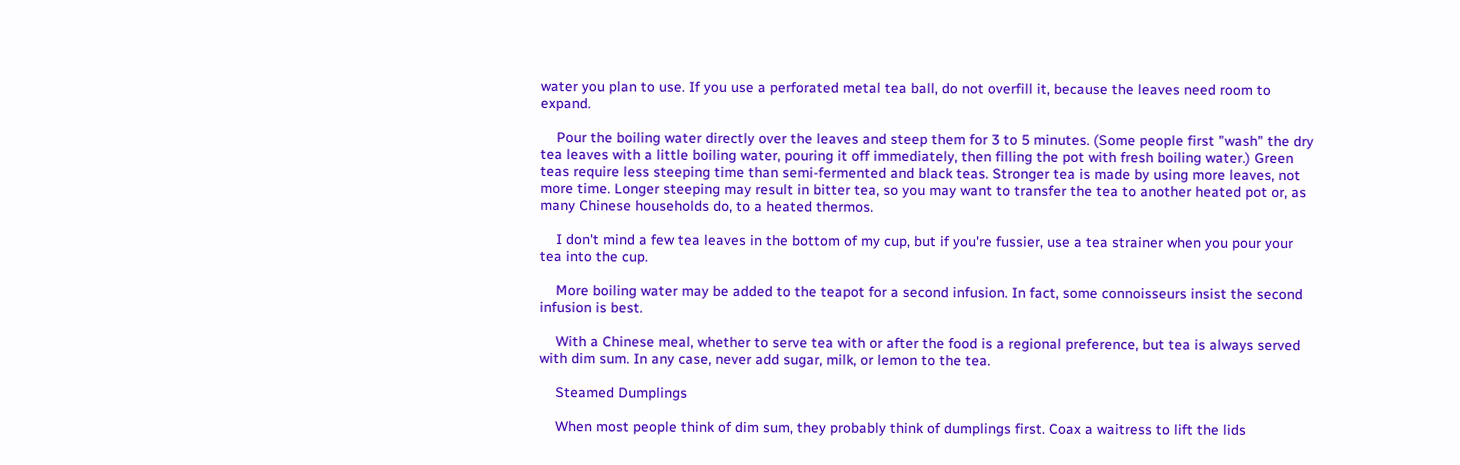water you plan to use. If you use a perforated metal tea ball, do not overfill it, because the leaves need room to expand.

    Pour the boiling water directly over the leaves and steep them for 3 to 5 minutes. (Some people first "wash" the dry tea leaves with a little boiling water, pouring it off immediately, then filling the pot with fresh boiling water.) Green teas require less steeping time than semi-fermented and black teas. Stronger tea is made by using more leaves, not more time. Longer steeping may result in bitter tea, so you may want to transfer the tea to another heated pot or, as many Chinese households do, to a heated thermos.

    I don't mind a few tea leaves in the bottom of my cup, but if you're fussier, use a tea strainer when you pour your tea into the cup.

    More boiling water may be added to the teapot for a second infusion. In fact, some connoisseurs insist the second infusion is best.

    With a Chinese meal, whether to serve tea with or after the food is a regional preference, but tea is always served with dim sum. In any case, never add sugar, milk, or lemon to the tea.

    Steamed Dumplings

    When most people think of dim sum, they probably think of dumplings first. Coax a waitress to lift the lids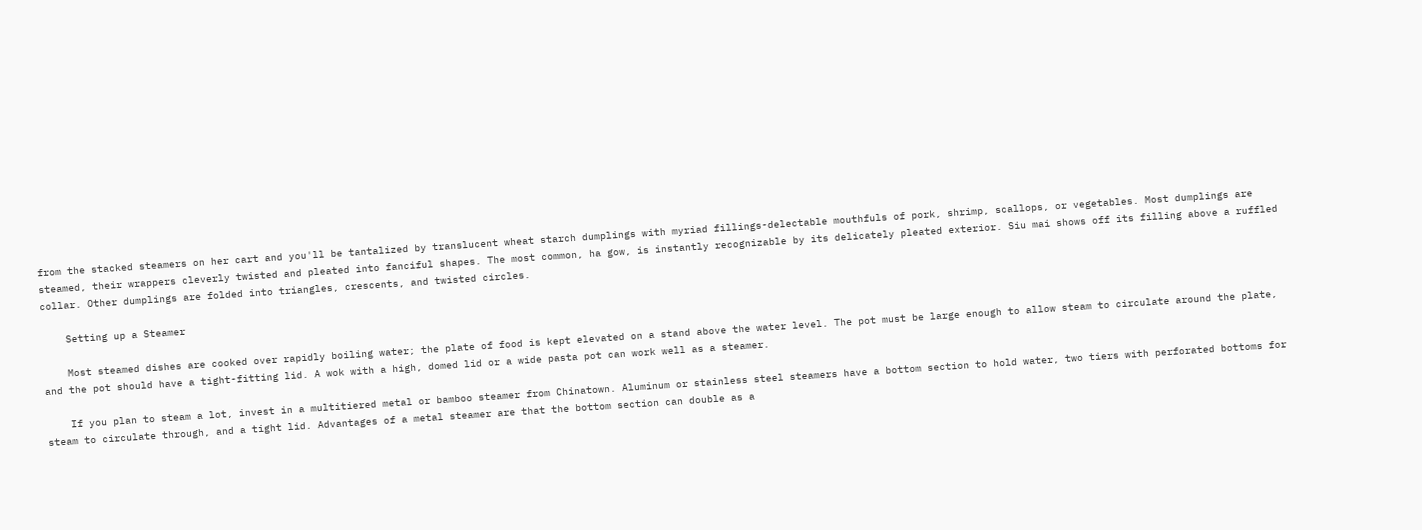from the stacked steamers on her cart and you'll be tantalized by translucent wheat starch dumplings with myriad fillings-delectable mouthfuls of pork, shrimp, scallops, or vegetables. Most dumplings are steamed, their wrappers cleverly twisted and pleated into fanciful shapes. The most common, ha gow, is instantly recognizable by its delicately pleated exterior. Siu mai shows off its filling above a ruffled collar. Other dumplings are folded into triangles, crescents, and twisted circles.

    Setting up a Steamer

    Most steamed dishes are cooked over rapidly boiling water; the plate of food is kept elevated on a stand above the water level. The pot must be large enough to allow steam to circulate around the plate, and the pot should have a tight-fitting lid. A wok with a high, domed lid or a wide pasta pot can work well as a steamer.

    If you plan to steam a lot, invest in a multitiered metal or bamboo steamer from Chinatown. Aluminum or stainless steel steamers have a bottom section to hold water, two tiers with perforated bottoms for steam to circulate through, and a tight lid. Advantages of a metal steamer are that the bottom section can double as a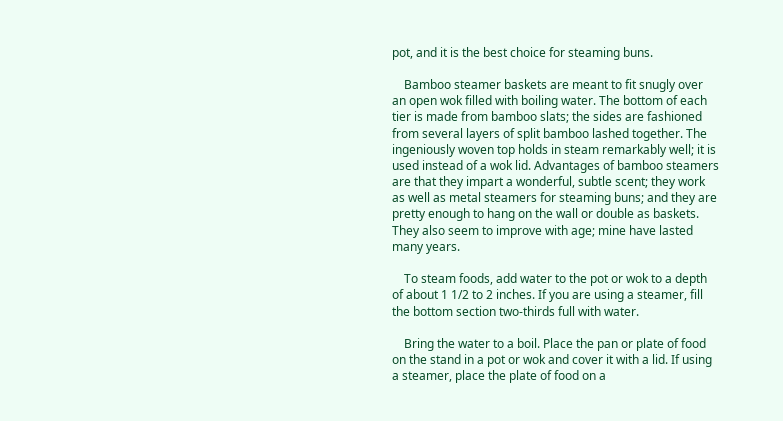pot, and it is the best choice for steaming buns.

    Bamboo steamer baskets are meant to fit snugly over an open wok filled with boiling water. The bottom of each tier is made from bamboo slats; the sides are fashioned from several layers of split bamboo lashed together. The ingeniously woven top holds in steam remarkably well; it is used instead of a wok lid. Advantages of bamboo steamers are that they impart a wonderful, subtle scent; they work as well as metal steamers for steaming buns; and they are pretty enough to hang on the wall or double as baskets. They also seem to improve with age; mine have lasted many years.

    To steam foods, add water to the pot or wok to a depth of about 1 1/2 to 2 inches. If you are using a steamer, fill the bottom section two-thirds full with water.

    Bring the water to a boil. Place the pan or plate of food on the stand in a pot or wok and cover it with a lid. If using a steamer, place the plate of food on a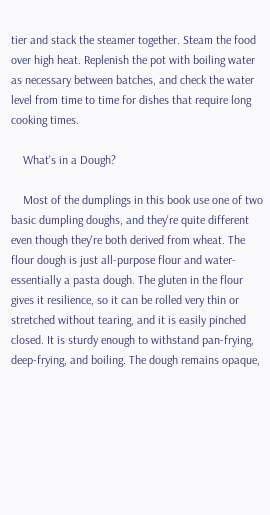tier and stack the steamer together. Steam the food over high heat. Replenish the pot with boiling water as necessary between batches, and check the water level from time to time for dishes that require long cooking times.

    What's in a Dough?

    Most of the dumplings in this book use one of two basic dumpling doughs, and they're quite different even though they're both derived from wheat. The flour dough is just all-purpose flour and water-essentially a pasta dough. The gluten in the flour gives it resilience, so it can be rolled very thin or stretched without tearing, and it is easily pinched closed. It is sturdy enough to withstand pan-frying, deep-frying, and boiling. The dough remains opaque,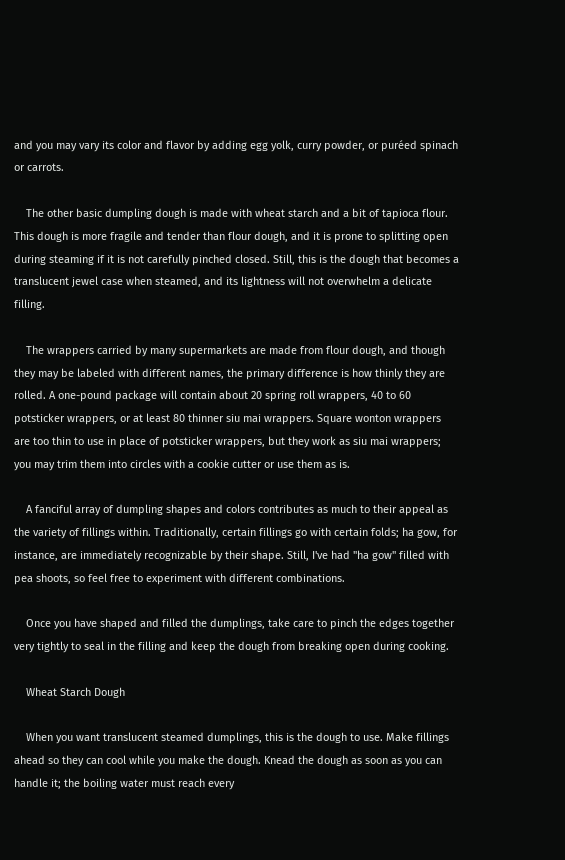and you may vary its color and flavor by adding egg yolk, curry powder, or puréed spinach or carrots.

    The other basic dumpling dough is made with wheat starch and a bit of tapioca flour. This dough is more fragile and tender than flour dough, and it is prone to splitting open during steaming if it is not carefully pinched closed. Still, this is the dough that becomes a translucent jewel case when steamed, and its lightness will not overwhelm a delicate filling.

    The wrappers carried by many supermarkets are made from flour dough, and though they may be labeled with different names, the primary difference is how thinly they are rolled. A one-pound package will contain about 20 spring roll wrappers, 40 to 60 potsticker wrappers, or at least 80 thinner siu mai wrappers. Square wonton wrappers are too thin to use in place of potsticker wrappers, but they work as siu mai wrappers; you may trim them into circles with a cookie cutter or use them as is.

    A fanciful array of dumpling shapes and colors contributes as much to their appeal as the variety of fillings within. Traditionally, certain fillings go with certain folds; ha gow, for instance, are immediately recognizable by their shape. Still, I've had "ha gow" filled with pea shoots, so feel free to experiment with different combinations.

    Once you have shaped and filled the dumplings, take care to pinch the edges together very tightly to seal in the filling and keep the dough from breaking open during cooking.

    Wheat Starch Dough

    When you want translucent steamed dumplings, this is the dough to use. Make fillings ahead so they can cool while you make the dough. Knead the dough as soon as you can handle it; the boiling water must reach every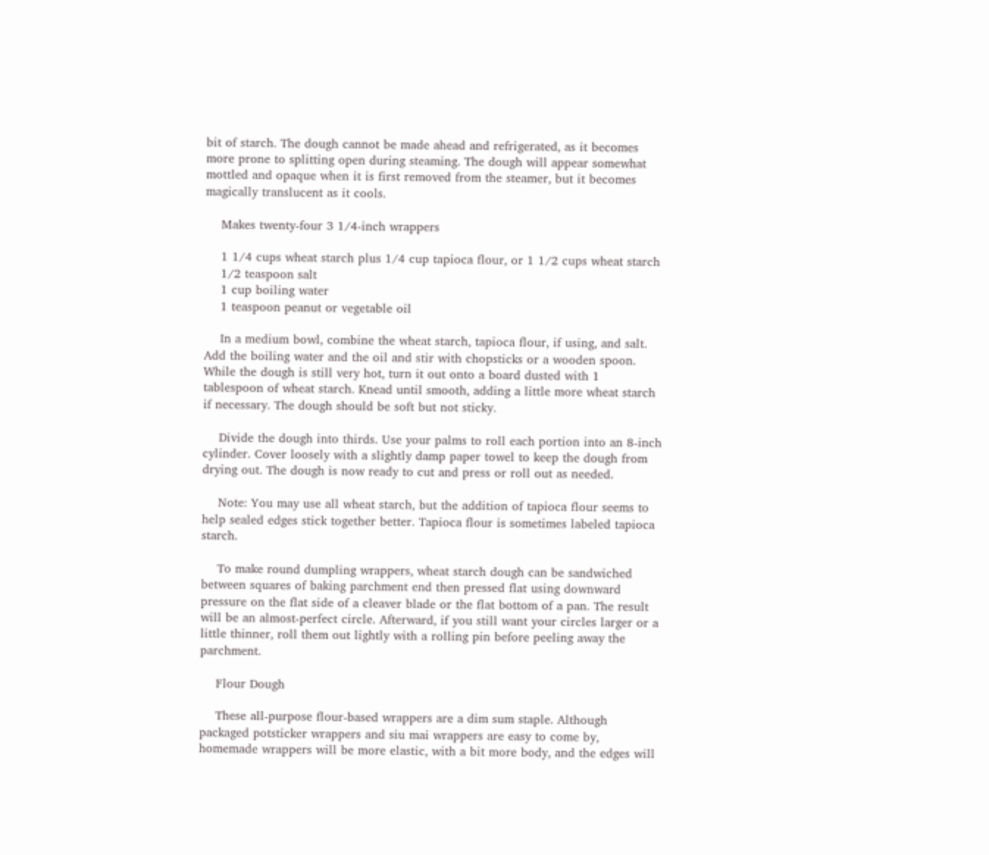bit of starch. The dough cannot be made ahead and refrigerated, as it becomes more prone to splitting open during steaming. The dough will appear somewhat mottled and opaque when it is first removed from the steamer, but it becomes magically translucent as it cools.

    Makes twenty-four 3 1/4-inch wrappers

    1 1/4 cups wheat starch plus 1/4 cup tapioca flour, or 1 1/2 cups wheat starch
    1/2 teaspoon salt
    1 cup boiling water
    1 teaspoon peanut or vegetable oil

    In a medium bowl, combine the wheat starch, tapioca flour, if using, and salt. Add the boiling water and the oil and stir with chopsticks or a wooden spoon. While the dough is still very hot, turn it out onto a board dusted with 1 tablespoon of wheat starch. Knead until smooth, adding a little more wheat starch if necessary. The dough should be soft but not sticky.

    Divide the dough into thirds. Use your palms to roll each portion into an 8-inch cylinder. Cover loosely with a slightly damp paper towel to keep the dough from drying out. The dough is now ready to cut and press or roll out as needed.

    Note: You may use all wheat starch, but the addition of tapioca flour seems to help sealed edges stick together better. Tapioca flour is sometimes labeled tapioca starch.

    To make round dumpling wrappers, wheat starch dough can be sandwiched between squares of baking parchment end then pressed flat using downward pressure on the flat side of a cleaver blade or the flat bottom of a pan. The result will be an almost-perfect circle. Afterward, if you still want your circles larger or a little thinner, roll them out lightly with a rolling pin before peeling away the parchment.

    Flour Dough

    These all-purpose flour-based wrappers are a dim sum staple. Although packaged potsticker wrappers and siu mai wrappers are easy to come by, homemade wrappers will be more elastic, with a bit more body, and the edges will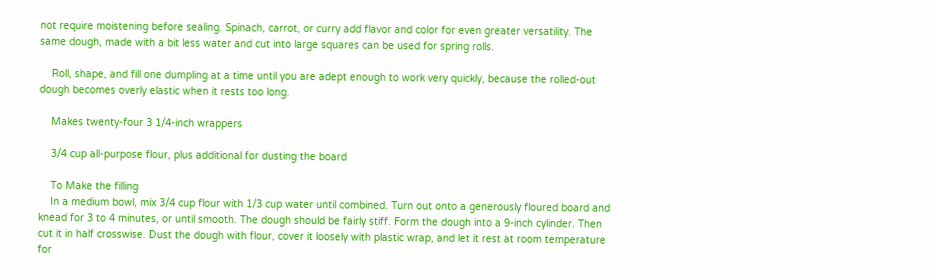not require moistening before sealing. Spinach, carrot, or curry add flavor and color for even greater versatility. The same dough, made with a bit less water and cut into large squares can be used for spring rolls.

    Roll, shape, and fill one dumpling at a time until you are adept enough to work very quickly, because the rolled-out dough becomes overly elastic when it rests too long.

    Makes twenty-four 3 1/4-inch wrappers

    3/4 cup all-purpose flour, plus additional for dusting the board

    To Make the filling
    In a medium bowl, mix 3/4 cup flour with 1/3 cup water until combined. Turn out onto a generously floured board and knead for 3 to 4 minutes, or until smooth. The dough should be fairly stiff. Form the dough into a 9-inch cylinder. Then cut it in half crosswise. Dust the dough with flour, cover it loosely with plastic wrap, and let it rest at room temperature for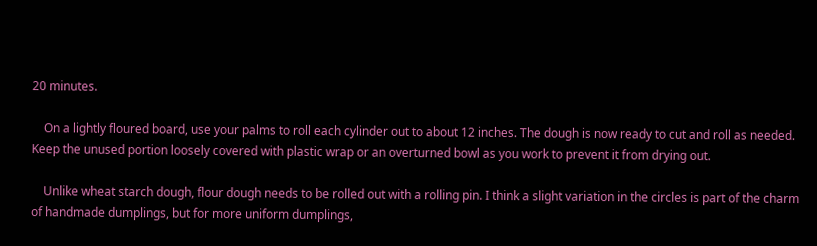20 minutes.

    On a lightly floured board, use your palms to roll each cylinder out to about 12 inches. The dough is now ready to cut and roll as needed. Keep the unused portion loosely covered with plastic wrap or an overturned bowl as you work to prevent it from drying out.

    Unlike wheat starch dough, flour dough needs to be rolled out with a rolling pin. I think a slight variation in the circles is part of the charm of handmade dumplings, but for more uniform dumplings,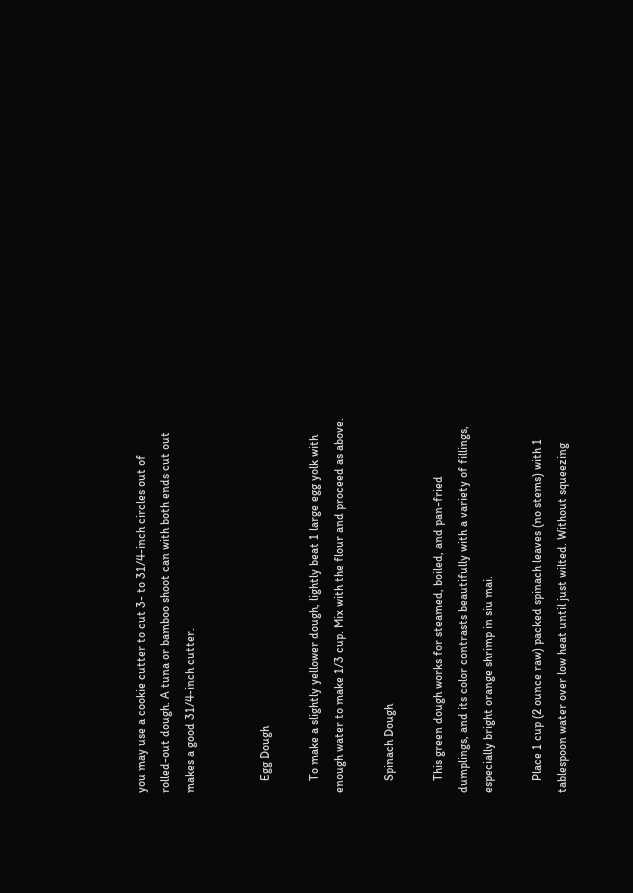you may use a cookie cutter to cut 3- to 31/4-inch circles out of rolled-out dough. A tuna or bamboo shoot can with both ends cut out makes a good 31/4-inch cutter.


    Egg Dough

    To make a slightly yellower dough, lightly beat 1 large egg yolk with enough water to make 1/3 cup. Mix with the flour and proceed as above.

    Spinach Dough

    This green dough works for steamed, boiled, and pan-fried dumplings, and its color contrasts beautifully with a variety of fillings, especially bright orange shrimp in siu mai.

    Place 1 cup (2 ounce raw) packed spinach leaves (no stems) with 1 tablespoon water over low heat until just wilted. Without squeezing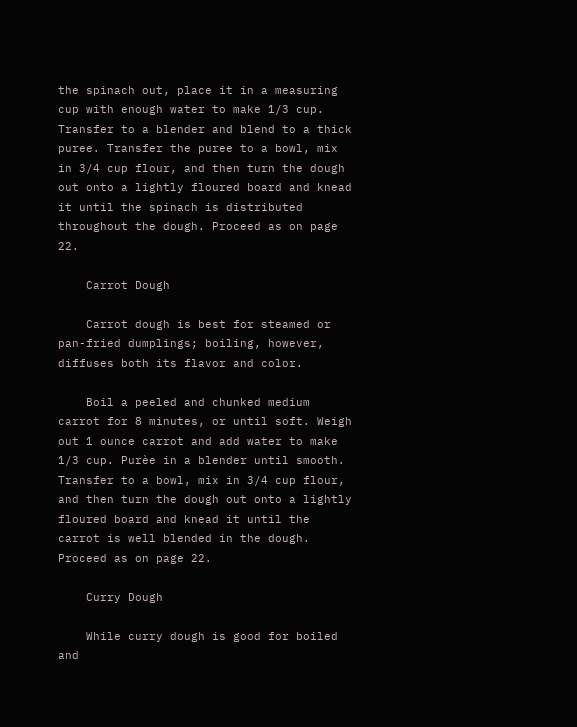the spinach out, place it in a measuring cup with enough water to make 1/3 cup. Transfer to a blender and blend to a thick puree. Transfer the puree to a bowl, mix in 3/4 cup flour, and then turn the dough out onto a lightly floured board and knead it until the spinach is distributed throughout the dough. Proceed as on page 22.

    Carrot Dough

    Carrot dough is best for steamed or pan-fried dumplings; boiling, however, diffuses both its flavor and color.

    Boil a peeled and chunked medium carrot for 8 minutes, or until soft. Weigh out 1 ounce carrot and add water to make 1/3 cup. Purèe in a blender until smooth. Transfer to a bowl, mix in 3/4 cup flour, and then turn the dough out onto a lightly floured board and knead it until the carrot is well blended in the dough. Proceed as on page 22.

    Curry Dough

    While curry dough is good for boiled and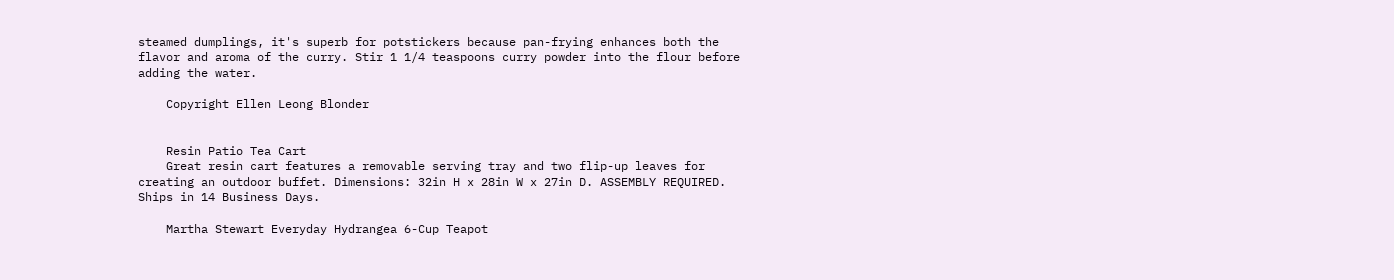steamed dumplings, it's superb for potstickers because pan-frying enhances both the flavor and aroma of the curry. Stir 1 1/4 teaspoons curry powder into the flour before adding the water.

    Copyright Ellen Leong Blonder


    Resin Patio Tea Cart
    Great resin cart features a removable serving tray and two flip-up leaves for creating an outdoor buffet. Dimensions: 32in H x 28in W x 27in D. ASSEMBLY REQUIRED. Ships in 14 Business Days.

    Martha Stewart Everyday Hydrangea 6-Cup Teapot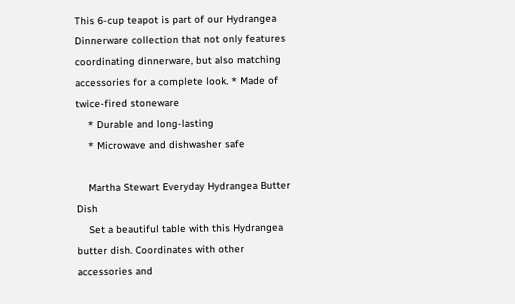This 6-cup teapot is part of our Hydrangea Dinnerware collection that not only features coordinating dinnerware, but also matching accessories for a complete look. * Made of twice-fired stoneware
    * Durable and long-lasting
    * Microwave and dishwasher safe

    Martha Stewart Everyday Hydrangea Butter Dish
    Set a beautiful table with this Hydrangea butter dish. Coordinates with other accessories and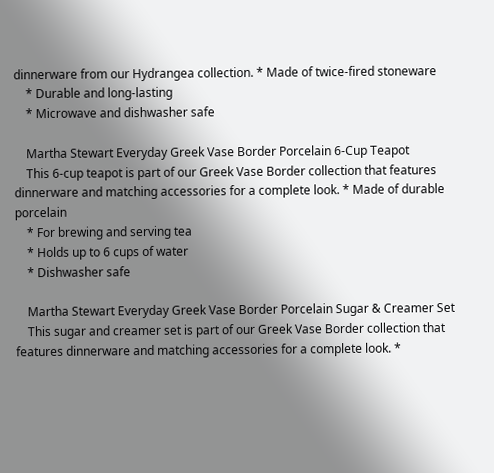dinnerware from our Hydrangea collection. * Made of twice-fired stoneware
    * Durable and long-lasting
    * Microwave and dishwasher safe

    Martha Stewart Everyday Greek Vase Border Porcelain 6-Cup Teapot
    This 6-cup teapot is part of our Greek Vase Border collection that features dinnerware and matching accessories for a complete look. * Made of durable porcelain
    * For brewing and serving tea
    * Holds up to 6 cups of water
    * Dishwasher safe

    Martha Stewart Everyday Greek Vase Border Porcelain Sugar & Creamer Set
    This sugar and creamer set is part of our Greek Vase Border collection that features dinnerware and matching accessories for a complete look. *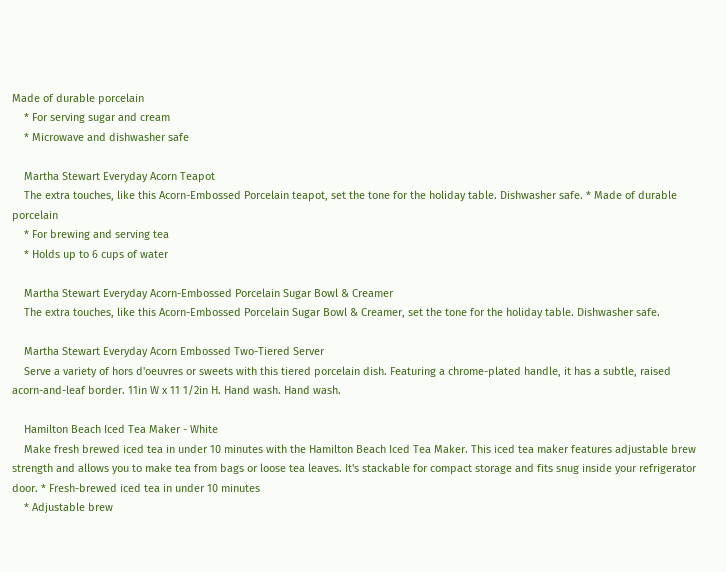Made of durable porcelain
    * For serving sugar and cream
    * Microwave and dishwasher safe

    Martha Stewart Everyday Acorn Teapot
    The extra touches, like this Acorn-Embossed Porcelain teapot, set the tone for the holiday table. Dishwasher safe. * Made of durable porcelain
    * For brewing and serving tea
    * Holds up to 6 cups of water

    Martha Stewart Everyday Acorn-Embossed Porcelain Sugar Bowl & Creamer
    The extra touches, like this Acorn-Embossed Porcelain Sugar Bowl & Creamer, set the tone for the holiday table. Dishwasher safe.

    Martha Stewart Everyday Acorn Embossed Two-Tiered Server
    Serve a variety of hors d'oeuvres or sweets with this tiered porcelain dish. Featuring a chrome-plated handle, it has a subtle, raised acorn-and-leaf border. 11in W x 11 1/2in H. Hand wash. Hand wash.

    Hamilton Beach Iced Tea Maker - White
    Make fresh brewed iced tea in under 10 minutes with the Hamilton Beach Iced Tea Maker. This iced tea maker features adjustable brew strength and allows you to make tea from bags or loose tea leaves. It's stackable for compact storage and fits snug inside your refrigerator door. * Fresh-brewed iced tea in under 10 minutes
    * Adjustable brew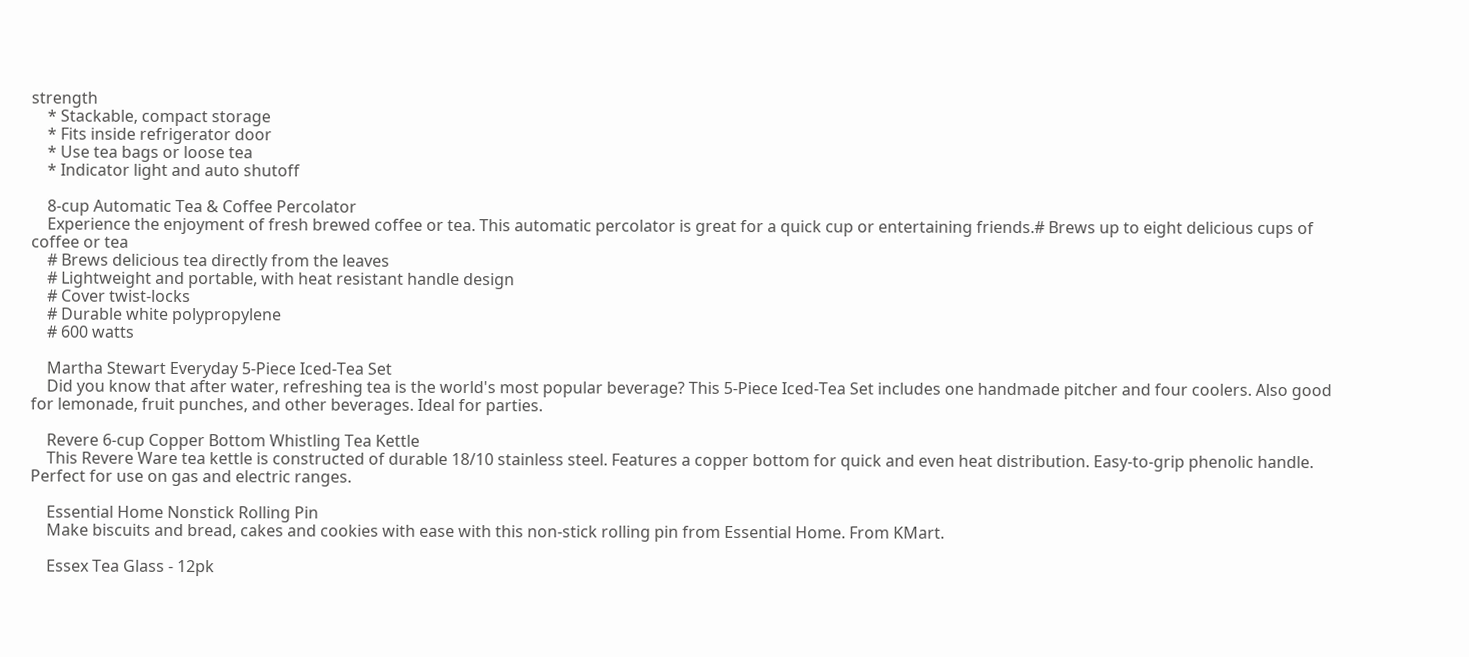strength
    * Stackable, compact storage
    * Fits inside refrigerator door
    * Use tea bags or loose tea
    * Indicator light and auto shutoff

    8-cup Automatic Tea & Coffee Percolator
    Experience the enjoyment of fresh brewed coffee or tea. This automatic percolator is great for a quick cup or entertaining friends.# Brews up to eight delicious cups of coffee or tea
    # Brews delicious tea directly from the leaves
    # Lightweight and portable, with heat resistant handle design
    # Cover twist-locks
    # Durable white polypropylene
    # 600 watts

    Martha Stewart Everyday 5-Piece Iced-Tea Set
    Did you know that after water, refreshing tea is the world's most popular beverage? This 5-Piece Iced-Tea Set includes one handmade pitcher and four coolers. Also good for lemonade, fruit punches, and other beverages. Ideal for parties.

    Revere 6-cup Copper Bottom Whistling Tea Kettle
    This Revere Ware tea kettle is constructed of durable 18/10 stainless steel. Features a copper bottom for quick and even heat distribution. Easy-to-grip phenolic handle. Perfect for use on gas and electric ranges.

    Essential Home Nonstick Rolling Pin
    Make biscuits and bread, cakes and cookies with ease with this non-stick rolling pin from Essential Home. From KMart.

    Essex Tea Glass - 12pk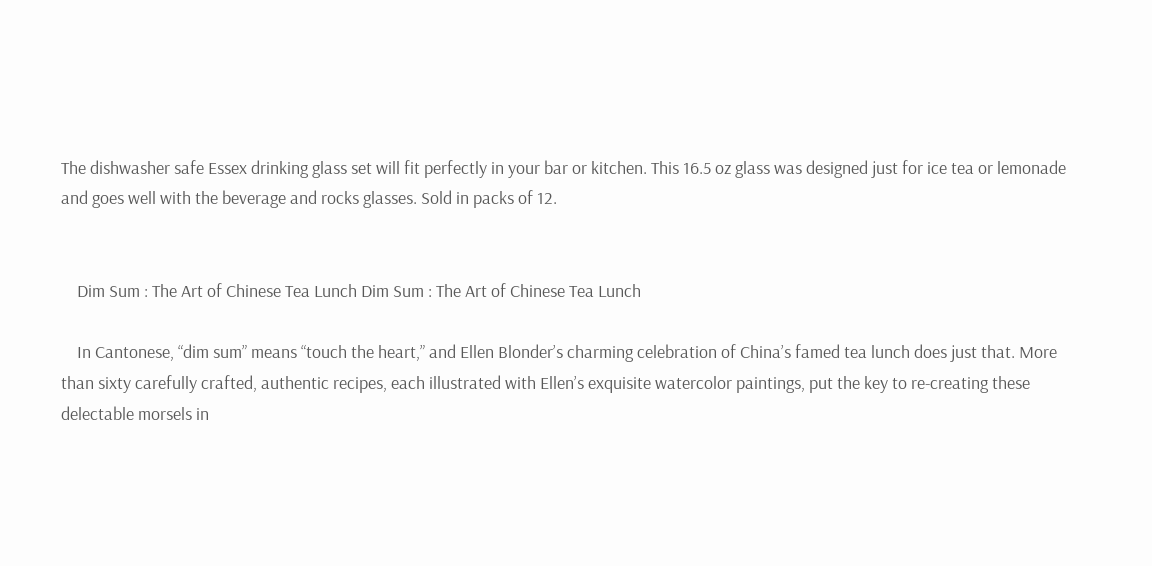The dishwasher safe Essex drinking glass set will fit perfectly in your bar or kitchen. This 16.5 oz glass was designed just for ice tea or lemonade and goes well with the beverage and rocks glasses. Sold in packs of 12.


    Dim Sum : The Art of Chinese Tea Lunch Dim Sum : The Art of Chinese Tea Lunch

    In Cantonese, “dim sum” means “touch the heart,” and Ellen Blonder’s charming celebration of China’s famed tea lunch does just that. More than sixty carefully crafted, authentic recipes, each illustrated with Ellen’s exquisite watercolor paintings, put the key to re-creating these delectable morsels in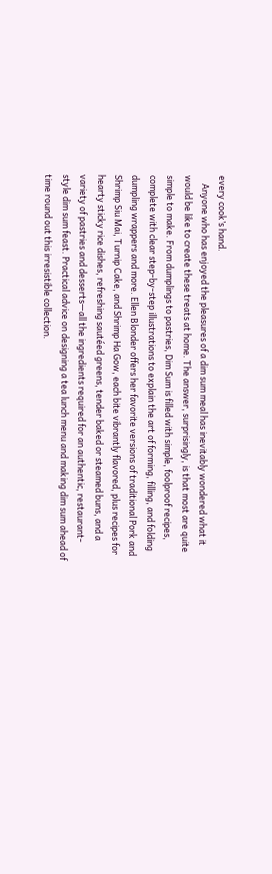every cook’s hand.
    Anyone who has enjoyed the pleasures of a dim sum meal has inevitably wondered what it would be like to create these treats at home. The answer, surprisingly, is that most are quite simple to make. From dumplings to pastries, Dim Sum is filled with simple, foolproof recipes, complete with clear step-by-step illustrations to explain the art of forming, filling, and folding dumpling wrappers and more. Ellen Blonder offers her favorite versions of traditional Pork and Shrimp Siu Mai, Turnip Cake, and Shrimp Ha Gow, each bite vibrantly flavored, plus recipes for hearty sticky rice dishes, refreshing sautéed greens, tender baked or steamed buns, and a variety of pastries and desserts—all the ingredients required for an authentic, restaurant-style dim sum feast. Practical advice on designing a tea lunch menu and making dim sum ahead of time round out this irresistible collection.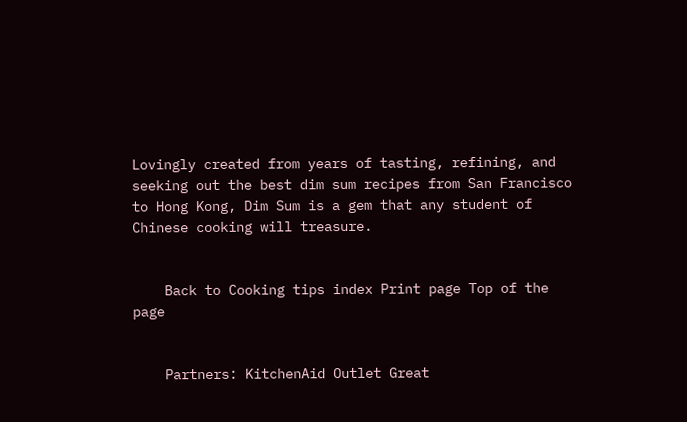Lovingly created from years of tasting, refining, and seeking out the best dim sum recipes from San Francisco to Hong Kong, Dim Sum is a gem that any student of Chinese cooking will treasure.


    Back to Cooking tips index Print page Top of the page


    Partners: KitchenAid Outlet Great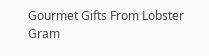Gourmet Gifts From Lobster Gram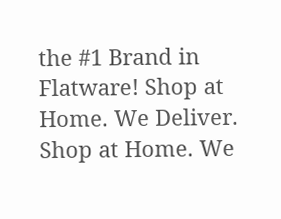the #1 Brand in Flatware! Shop at Home. We Deliver. Shop at Home. We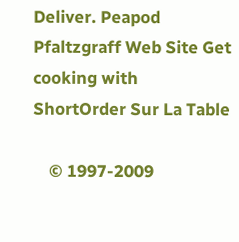Deliver. Peapod Pfaltzgraff Web Site Get cooking with ShortOrder Sur La Table

    © 1997-2009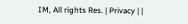IM, All rights Res. | Privacy | |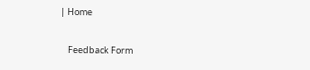| Home

    Feedback Form